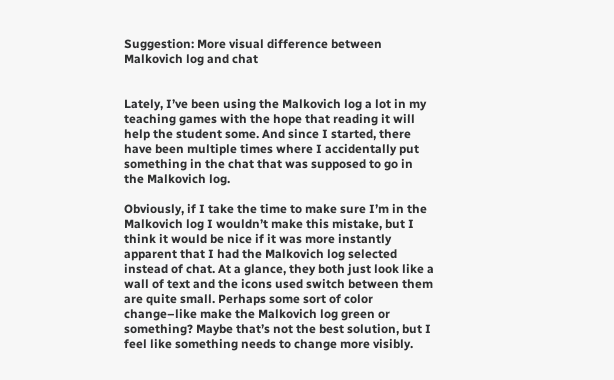Suggestion: More visual difference between Malkovich log and chat


Lately, I’ve been using the Malkovich log a lot in my teaching games with the hope that reading it will help the student some. And since I started, there have been multiple times where I accidentally put something in the chat that was supposed to go in the Malkovich log.

Obviously, if I take the time to make sure I’m in the Malkovich log I wouldn’t make this mistake, but I think it would be nice if it was more instantly apparent that I had the Malkovich log selected instead of chat. At a glance, they both just look like a wall of text and the icons used switch between them are quite small. Perhaps some sort of color change–like make the Malkovich log green or something? Maybe that’s not the best solution, but I feel like something needs to change more visibly.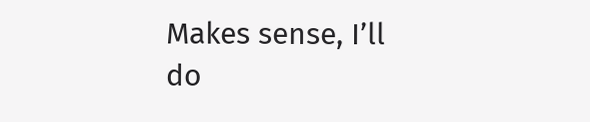Makes sense, I’ll do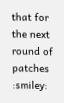that for the next round of patches :smiley: